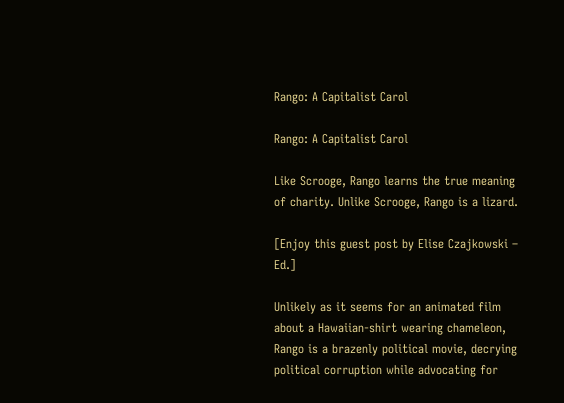Rango: A Capitalist Carol

Rango: A Capitalist Carol

Like Scrooge, Rango learns the true meaning of charity. Unlike Scrooge, Rango is a lizard.

[Enjoy this guest post by Elise Czajkowski – Ed.]

Unlikely as it seems for an animated film about a Hawaiian-shirt wearing chameleon, Rango is a brazenly political movie, decrying political corruption while advocating for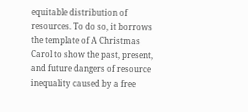equitable distribution of resources. To do so, it borrows the template of A Christmas Carol to show the past, present, and future dangers of resource inequality caused by a free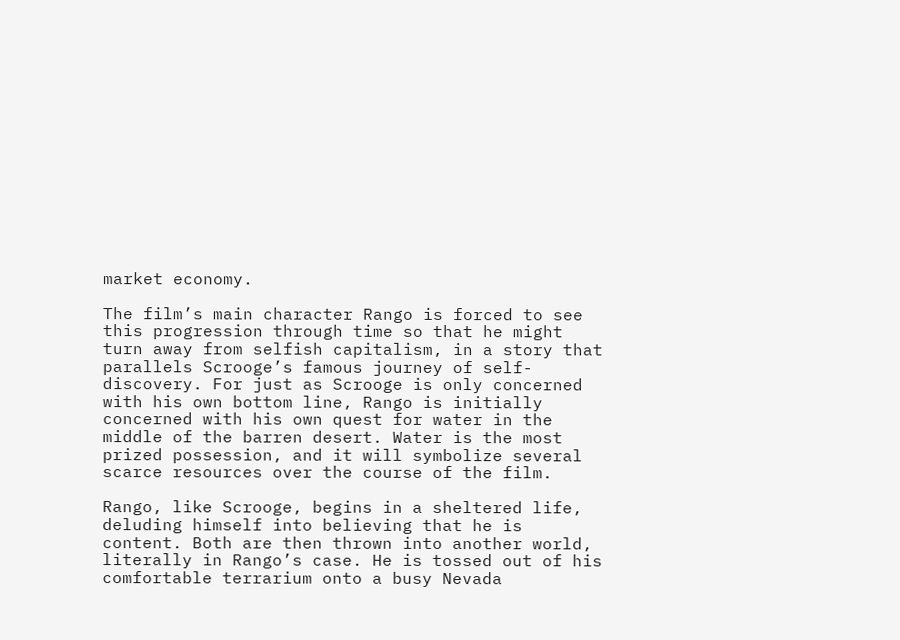market economy.

The film’s main character Rango is forced to see this progression through time so that he might turn away from selfish capitalism, in a story that parallels Scrooge’s famous journey of self-discovery. For just as Scrooge is only concerned with his own bottom line, Rango is initially concerned with his own quest for water in the middle of the barren desert. Water is the most prized possession, and it will symbolize several scarce resources over the course of the film.

Rango, like Scrooge, begins in a sheltered life, deluding himself into believing that he is content. Both are then thrown into another world, literally in Rango’s case. He is tossed out of his comfortable terrarium onto a busy Nevada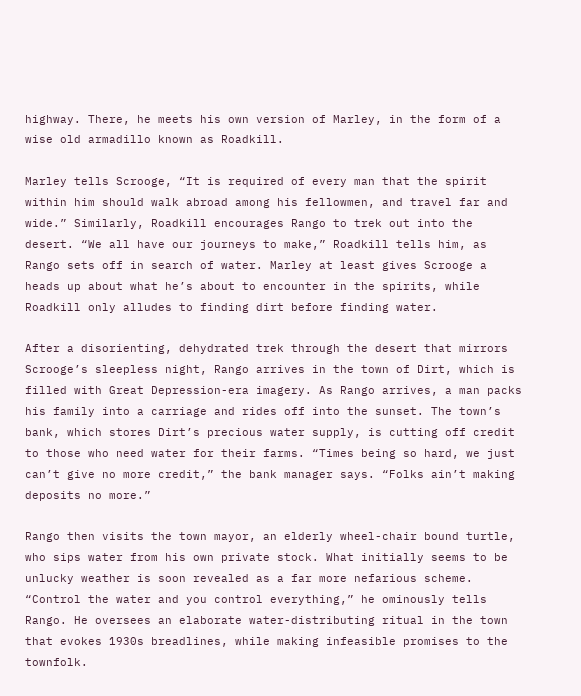highway. There, he meets his own version of Marley, in the form of a wise old armadillo known as Roadkill.

Marley tells Scrooge, “It is required of every man that the spirit within him should walk abroad among his fellowmen, and travel far and wide.” Similarly, Roadkill encourages Rango to trek out into the desert. “We all have our journeys to make,” Roadkill tells him, as Rango sets off in search of water. Marley at least gives Scrooge a heads up about what he’s about to encounter in the spirits, while Roadkill only alludes to finding dirt before finding water.

After a disorienting, dehydrated trek through the desert that mirrors Scrooge’s sleepless night, Rango arrives in the town of Dirt, which is filled with Great Depression-era imagery. As Rango arrives, a man packs his family into a carriage and rides off into the sunset. The town’s bank, which stores Dirt’s precious water supply, is cutting off credit to those who need water for their farms. “Times being so hard, we just can’t give no more credit,” the bank manager says. “Folks ain’t making deposits no more.”

Rango then visits the town mayor, an elderly wheel-chair bound turtle, who sips water from his own private stock. What initially seems to be unlucky weather is soon revealed as a far more nefarious scheme. “Control the water and you control everything,” he ominously tells Rango. He oversees an elaborate water-distributing ritual in the town that evokes 1930s breadlines, while making infeasible promises to the townfolk.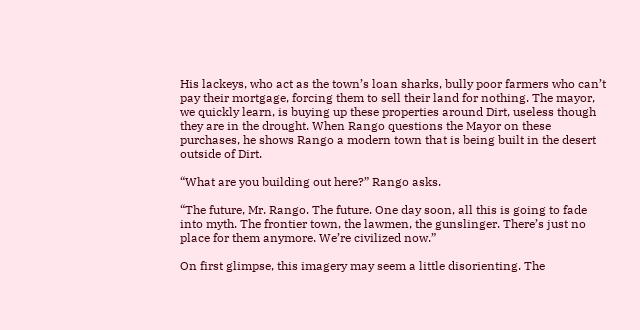His lackeys, who act as the town’s loan sharks, bully poor farmers who can’t pay their mortgage, forcing them to sell their land for nothing. The mayor, we quickly learn, is buying up these properties around Dirt, useless though they are in the drought. When Rango questions the Mayor on these purchases, he shows Rango a modern town that is being built in the desert outside of Dirt.

“What are you building out here?” Rango asks.

“The future, Mr. Rango. The future. One day soon, all this is going to fade into myth. The frontier town, the lawmen, the gunslinger. There’s just no place for them anymore. We’re civilized now.”

On first glimpse, this imagery may seem a little disorienting. The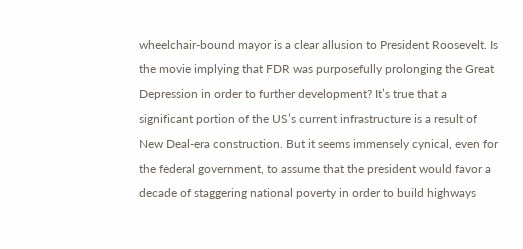wheelchair-bound mayor is a clear allusion to President Roosevelt. Is the movie implying that FDR was purposefully prolonging the Great Depression in order to further development? It’s true that a significant portion of the US’s current infrastructure is a result of New Deal-era construction. But it seems immensely cynical, even for the federal government, to assume that the president would favor a decade of staggering national poverty in order to build highways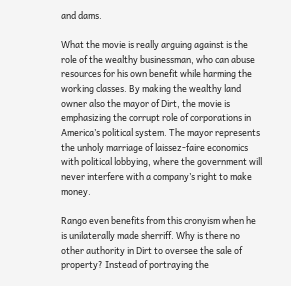and dams.

What the movie is really arguing against is the role of the wealthy businessman, who can abuse resources for his own benefit while harming the working classes. By making the wealthy land owner also the mayor of Dirt, the movie is emphasizing the corrupt role of corporations in America’s political system. The mayor represents the unholy marriage of laissez-faire economics with political lobbying, where the government will never interfere with a company’s right to make money.

Rango even benefits from this cronyism when he is unilaterally made sherriff. Why is there no other authority in Dirt to oversee the sale of property? Instead of portraying the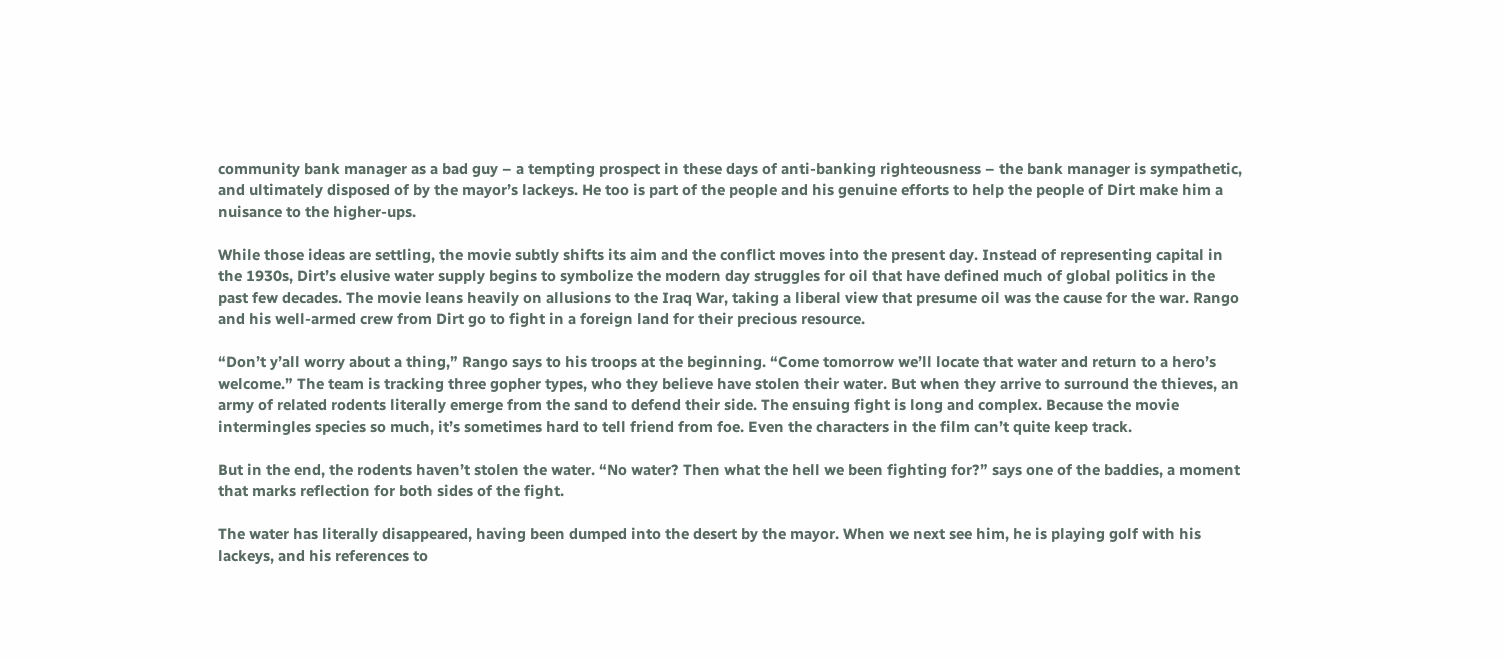community bank manager as a bad guy – a tempting prospect in these days of anti-banking righteousness – the bank manager is sympathetic, and ultimately disposed of by the mayor’s lackeys. He too is part of the people and his genuine efforts to help the people of Dirt make him a nuisance to the higher-ups.

While those ideas are settling, the movie subtly shifts its aim and the conflict moves into the present day. Instead of representing capital in the 1930s, Dirt’s elusive water supply begins to symbolize the modern day struggles for oil that have defined much of global politics in the past few decades. The movie leans heavily on allusions to the Iraq War, taking a liberal view that presume oil was the cause for the war. Rango and his well-armed crew from Dirt go to fight in a foreign land for their precious resource.

“Don’t y’all worry about a thing,” Rango says to his troops at the beginning. “Come tomorrow we’ll locate that water and return to a hero’s welcome.” The team is tracking three gopher types, who they believe have stolen their water. But when they arrive to surround the thieves, an army of related rodents literally emerge from the sand to defend their side. The ensuing fight is long and complex. Because the movie intermingles species so much, it’s sometimes hard to tell friend from foe. Even the characters in the film can’t quite keep track.

But in the end, the rodents haven’t stolen the water. “No water? Then what the hell we been fighting for?” says one of the baddies, a moment that marks reflection for both sides of the fight.

The water has literally disappeared, having been dumped into the desert by the mayor. When we next see him, he is playing golf with his lackeys, and his references to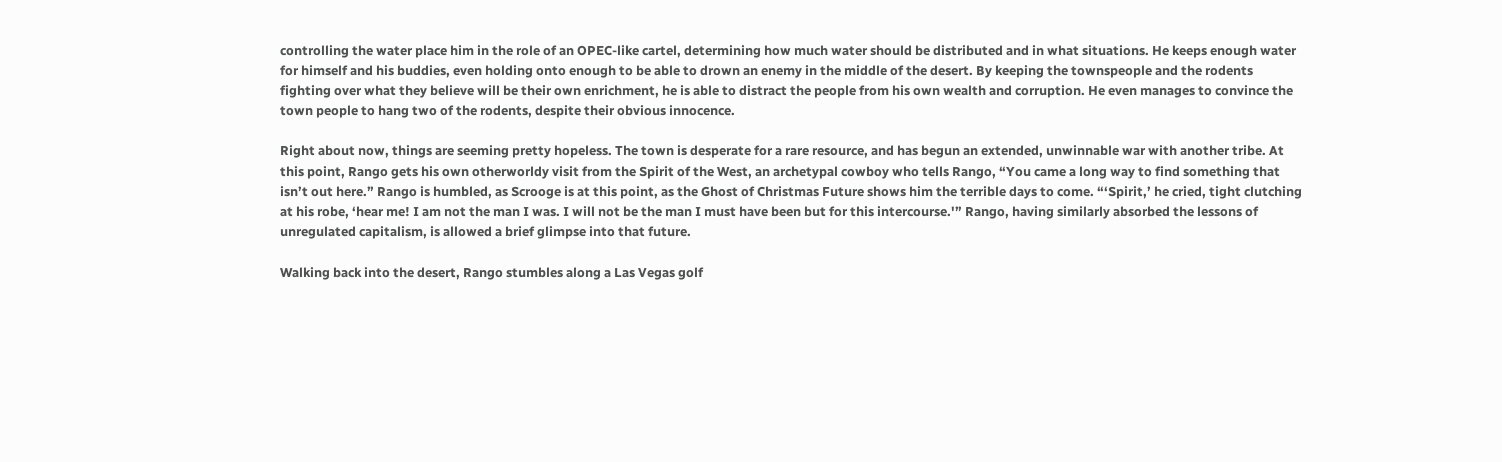controlling the water place him in the role of an OPEC-like cartel, determining how much water should be distributed and in what situations. He keeps enough water for himself and his buddies, even holding onto enough to be able to drown an enemy in the middle of the desert. By keeping the townspeople and the rodents fighting over what they believe will be their own enrichment, he is able to distract the people from his own wealth and corruption. He even manages to convince the town people to hang two of the rodents, despite their obvious innocence.

Right about now, things are seeming pretty hopeless. The town is desperate for a rare resource, and has begun an extended, unwinnable war with another tribe. At this point, Rango gets his own otherworldy visit from the Spirit of the West, an archetypal cowboy who tells Rango, “You came a long way to find something that isn’t out here.” Rango is humbled, as Scrooge is at this point, as the Ghost of Christmas Future shows him the terrible days to come. “‘Spirit,’ he cried, tight clutching at his robe, ‘hear me! I am not the man I was. I will not be the man I must have been but for this intercourse.'” Rango, having similarly absorbed the lessons of unregulated capitalism, is allowed a brief glimpse into that future.

Walking back into the desert, Rango stumbles along a Las Vegas golf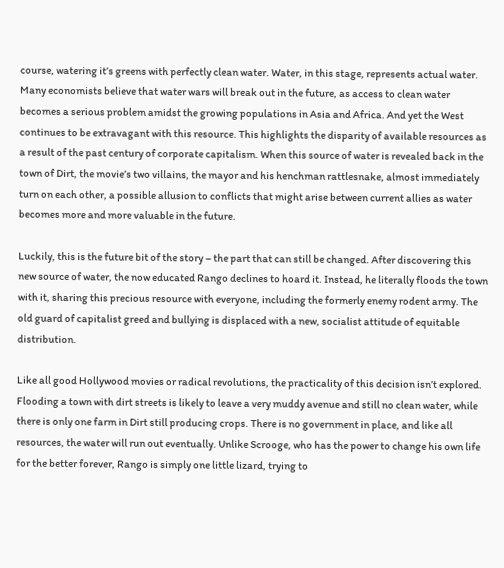course, watering it’s greens with perfectly clean water. Water, in this stage, represents actual water. Many economists believe that water wars will break out in the future, as access to clean water becomes a serious problem amidst the growing populations in Asia and Africa. And yet the West continues to be extravagant with this resource. This highlights the disparity of available resources as a result of the past century of corporate capitalism. When this source of water is revealed back in the town of Dirt, the movie’s two villains, the mayor and his henchman rattlesnake, almost immediately turn on each other, a possible allusion to conflicts that might arise between current allies as water becomes more and more valuable in the future.

Luckily, this is the future bit of the story – the part that can still be changed. After discovering this new source of water, the now educated Rango declines to hoard it. Instead, he literally floods the town with it, sharing this precious resource with everyone, including the formerly enemy rodent army. The old guard of capitalist greed and bullying is displaced with a new, socialist attitude of equitable distribution.

Like all good Hollywood movies or radical revolutions, the practicality of this decision isn’t explored. Flooding a town with dirt streets is likely to leave a very muddy avenue and still no clean water, while there is only one farm in Dirt still producing crops. There is no government in place, and like all resources, the water will run out eventually. Unlike Scrooge, who has the power to change his own life for the better forever, Rango is simply one little lizard, trying to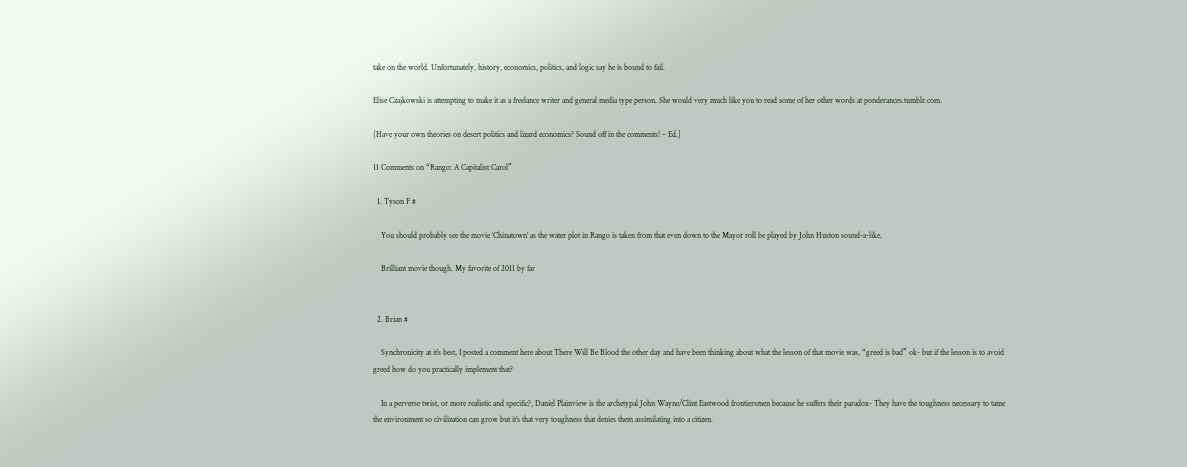take on the world. Unfortunately, history, economics, politics, and logic say he is bound to fail.

Elise Czajkowski is attempting to make it as a freelance writer and general media type person. She would very much like you to read some of her other words at ponderances.tumblr.com.

[Have your own theories on desert politics and lizard economics? Sound off in the comments! – Ed.]

11 Comments on “Rango: A Capitalist Carol”

  1. Tyson F #

    You should probably see the movie ‘Chinatown’ as the water plot in Rango is taken from that even down to the Mayor roll be played by John Huston sound-a-like.

    Brilliant movie though. My favorite of 2011 by far


  2. Brian #

    Synchronicity at it’s best, I posted a comment here about There Will Be Blood the other day and have been thinking about what the lesson of that movie was, “greed is bad” ok- but if the lesson is to avoid greed how do you practically implement that?

    In a perverse twist, or more realistic and specific?, Daniel Plainview is the archetypal John Wayne/Clint Eastwood frontiersmen because he suffers their paradox- They have the toughness necessary to tame the environment so civilization can grow but it’s that very toughness that denies them assimilating into a citizen.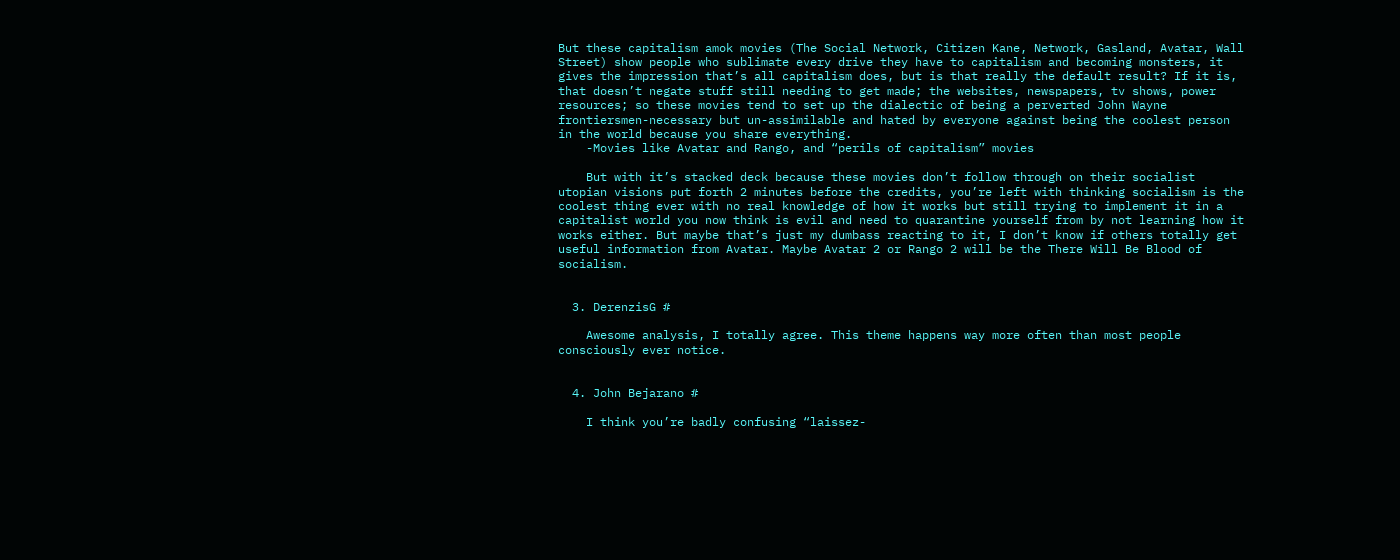But these capitalism amok movies (The Social Network, Citizen Kane, Network, Gasland, Avatar, Wall Street) show people who sublimate every drive they have to capitalism and becoming monsters, it gives the impression that’s all capitalism does, but is that really the default result? If it is, that doesn’t negate stuff still needing to get made; the websites, newspapers, tv shows, power resources; so these movies tend to set up the dialectic of being a perverted John Wayne frontiersmen-necessary but un-assimilable and hated by everyone against being the coolest person in the world because you share everything.
    -Movies like Avatar and Rango, and “perils of capitalism” movies

    But with it’s stacked deck because these movies don’t follow through on their socialist utopian visions put forth 2 minutes before the credits, you’re left with thinking socialism is the coolest thing ever with no real knowledge of how it works but still trying to implement it in a capitalist world you now think is evil and need to quarantine yourself from by not learning how it works either. But maybe that’s just my dumbass reacting to it, I don’t know if others totally get useful information from Avatar. Maybe Avatar 2 or Rango 2 will be the There Will Be Blood of socialism.


  3. DerenzisG #

    Awesome analysis, I totally agree. This theme happens way more often than most people consciously ever notice.


  4. John Bejarano #

    I think you’re badly confusing “laissez-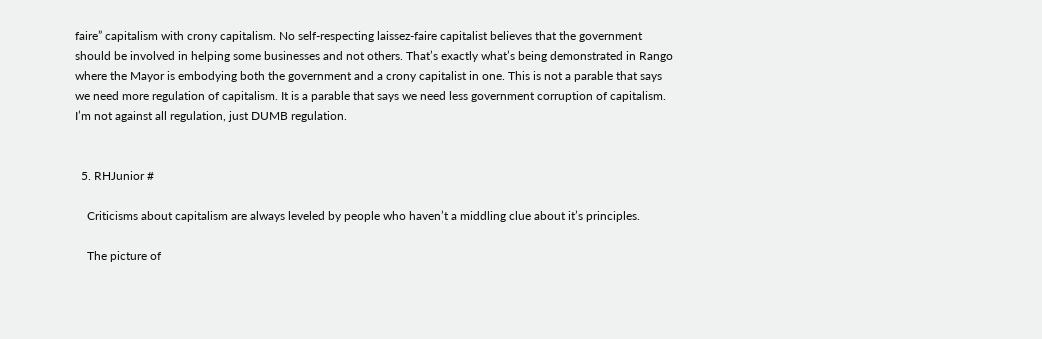faire” capitalism with crony capitalism. No self-respecting laissez-faire capitalist believes that the government should be involved in helping some businesses and not others. That’s exactly what’s being demonstrated in Rango where the Mayor is embodying both the government and a crony capitalist in one. This is not a parable that says we need more regulation of capitalism. It is a parable that says we need less government corruption of capitalism. I’m not against all regulation, just DUMB regulation.


  5. RHJunior #

    Criticisms about capitalism are always leveled by people who haven’t a middling clue about it’s principles.

    The picture of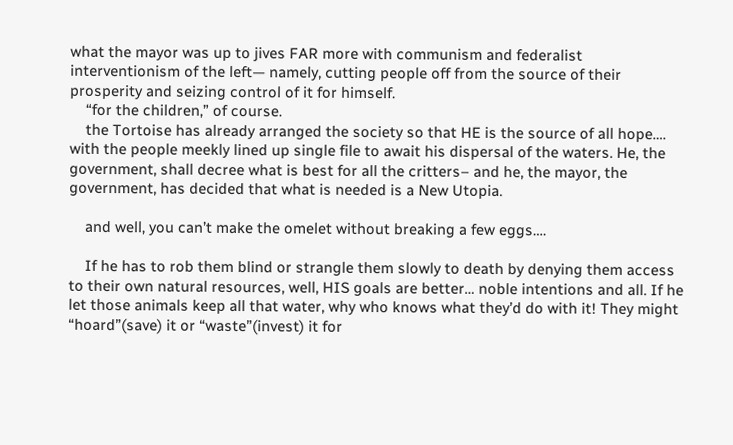what the mayor was up to jives FAR more with communism and federalist interventionism of the left— namely, cutting people off from the source of their prosperity and seizing control of it for himself.
    “for the children,” of course.
    the Tortoise has already arranged the society so that HE is the source of all hope…. with the people meekly lined up single file to await his dispersal of the waters. He, the government, shall decree what is best for all the critters– and he, the mayor, the government, has decided that what is needed is a New Utopia.

    and well, you can’t make the omelet without breaking a few eggs….

    If he has to rob them blind or strangle them slowly to death by denying them access to their own natural resources, well, HIS goals are better… noble intentions and all. If he let those animals keep all that water, why who knows what they’d do with it! They might “hoard”(save) it or “waste”(invest) it for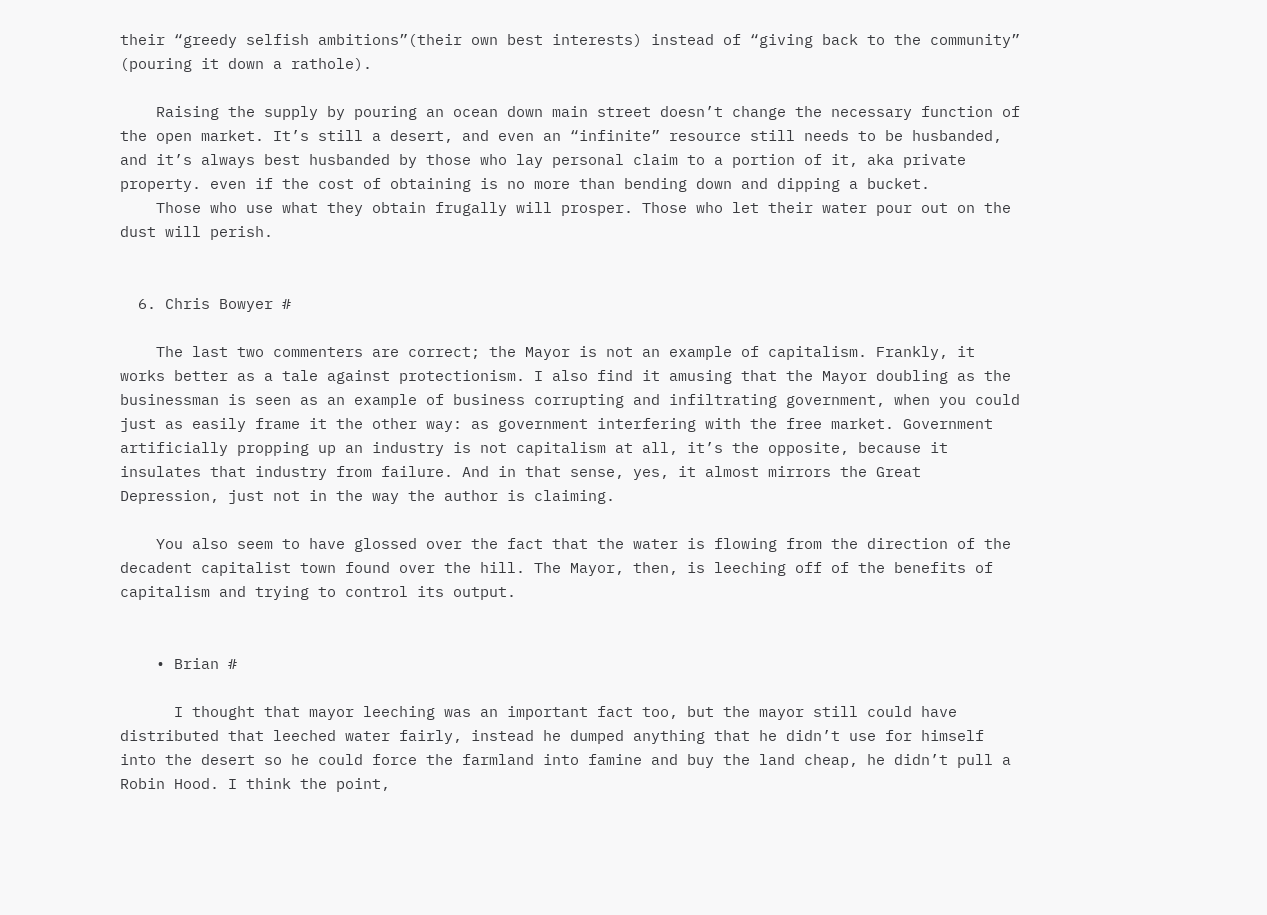their “greedy selfish ambitions”(their own best interests) instead of “giving back to the community” (pouring it down a rathole).

    Raising the supply by pouring an ocean down main street doesn’t change the necessary function of the open market. It’s still a desert, and even an “infinite” resource still needs to be husbanded, and it’s always best husbanded by those who lay personal claim to a portion of it, aka private property. even if the cost of obtaining is no more than bending down and dipping a bucket.
    Those who use what they obtain frugally will prosper. Those who let their water pour out on the dust will perish.


  6. Chris Bowyer #

    The last two commenters are correct; the Mayor is not an example of capitalism. Frankly, it works better as a tale against protectionism. I also find it amusing that the Mayor doubling as the businessman is seen as an example of business corrupting and infiltrating government, when you could just as easily frame it the other way: as government interfering with the free market. Government artificially propping up an industry is not capitalism at all, it’s the opposite, because it insulates that industry from failure. And in that sense, yes, it almost mirrors the Great Depression, just not in the way the author is claiming.

    You also seem to have glossed over the fact that the water is flowing from the direction of the decadent capitalist town found over the hill. The Mayor, then, is leeching off of the benefits of capitalism and trying to control its output.


    • Brian #

      I thought that mayor leeching was an important fact too, but the mayor still could have distributed that leeched water fairly, instead he dumped anything that he didn’t use for himself into the desert so he could force the farmland into famine and buy the land cheap, he didn’t pull a Robin Hood. I think the point,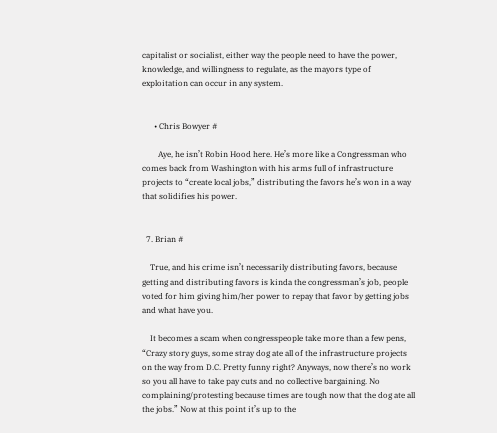capitalist or socialist, either way the people need to have the power, knowledge, and willingness to regulate, as the mayors type of exploitation can occur in any system.


      • Chris Bowyer #

        Aye, he isn’t Robin Hood here. He’s more like a Congressman who comes back from Washington with his arms full of infrastructure projects to “create local jobs,” distributing the favors he’s won in a way that solidifies his power.


  7. Brian #

    True, and his crime isn’t necessarily distributing favors, because getting and distributing favors is kinda the congressman’s job, people voted for him giving him/her power to repay that favor by getting jobs and what have you.

    It becomes a scam when congresspeople take more than a few pens, “Crazy story guys, some stray dog ate all of the infrastructure projects on the way from D.C. Pretty funny right? Anyways, now there’s no work so you all have to take pay cuts and no collective bargaining. No complaining/protesting because times are tough now that the dog ate all the jobs.” Now at this point it’s up to the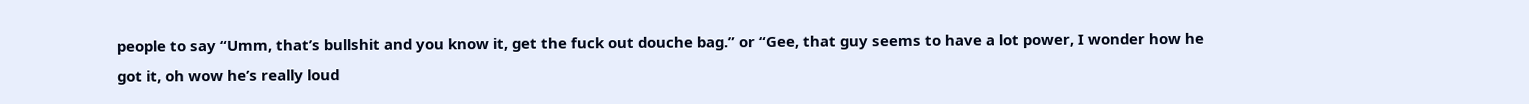people to say “Umm, that’s bullshit and you know it, get the fuck out douche bag.” or “Gee, that guy seems to have a lot power, I wonder how he got it, oh wow he’s really loud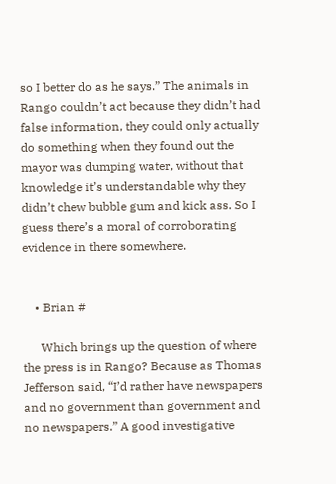so I better do as he says.” The animals in Rango couldn’t act because they didn’t had false information, they could only actually do something when they found out the mayor was dumping water, without that knowledge it’s understandable why they didn’t chew bubble gum and kick ass. So I guess there’s a moral of corroborating evidence in there somewhere.


    • Brian #

      Which brings up the question of where the press is in Rango? Because as Thomas Jefferson said, “I’d rather have newspapers and no government than government and no newspapers.” A good investigative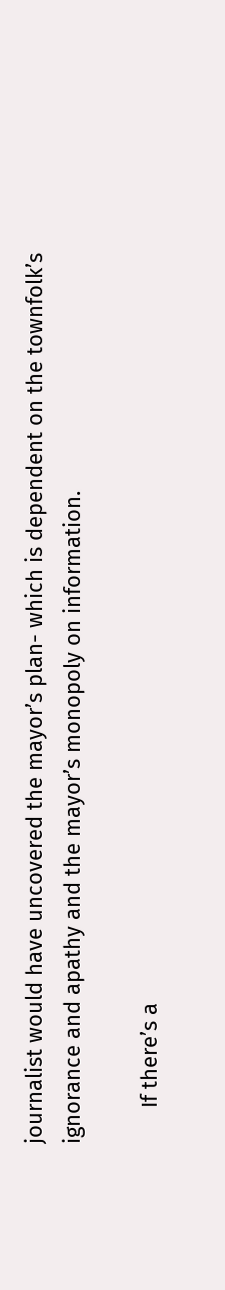journalist would have uncovered the mayor’s plan- which is dependent on the townfolk’s ignorance and apathy and the mayor’s monopoly on information.

      If there’s a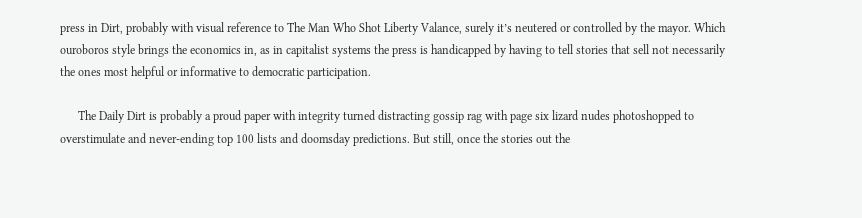press in Dirt, probably with visual reference to The Man Who Shot Liberty Valance, surely it’s neutered or controlled by the mayor. Which ouroboros style brings the economics in, as in capitalist systems the press is handicapped by having to tell stories that sell not necessarily the ones most helpful or informative to democratic participation.

      The Daily Dirt is probably a proud paper with integrity turned distracting gossip rag with page six lizard nudes photoshopped to overstimulate and never-ending top 100 lists and doomsday predictions. But still, once the stories out the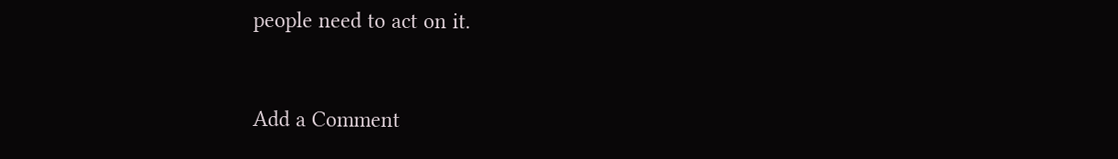people need to act on it.


Add a Comment